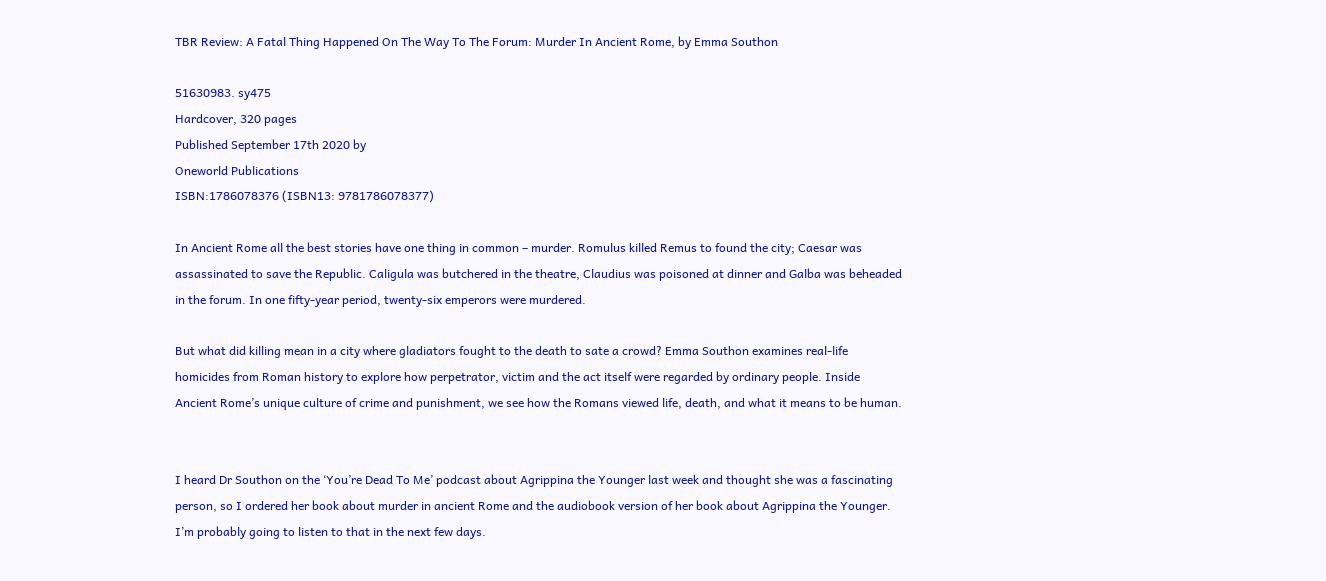TBR Review: A Fatal Thing Happened On The Way To The Forum: Murder In Ancient Rome, by Emma Southon

51630983. sy475
Hardcover, 320 pages
Published September 17th 2020 by
Oneworld Publications
ISBN:1786078376 (ISBN13: 9781786078377)

In Ancient Rome all the best stories have one thing in common – murder. Romulus killed Remus to found the city; Caesar was assassinated to save the Republic. Caligula was butchered in the theatre, Claudius was poisoned at dinner and Galba was beheaded in the forum. In one fifty-year period, twenty-six emperors were murdered.

But what did killing mean in a city where gladiators fought to the death to sate a crowd? Emma Southon examines real-life homicides from Roman history to explore how perpetrator, victim and the act itself were regarded by ordinary people. Inside Ancient Rome’s unique culture of crime and punishment, we see how the Romans viewed life, death, and what it means to be human.


I heard Dr Southon on the ‘You’re Dead To Me’ podcast about Agrippina the Younger last week and thought she was a fascinating person, so I ordered her book about murder in ancient Rome and the audiobook version of her book about Agrippina the Younger. I’m probably going to listen to that in the next few days.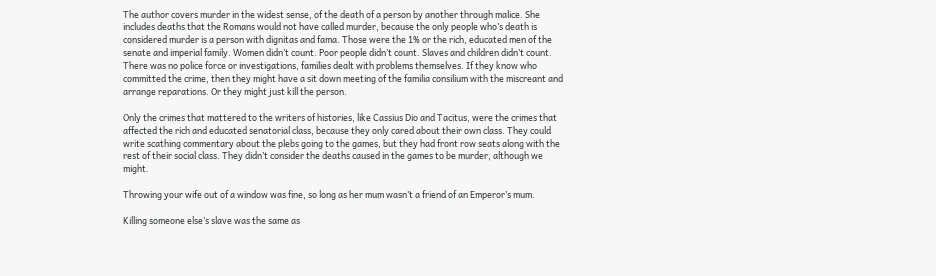The author covers murder in the widest sense, of the death of a person by another through malice. She includes deaths that the Romans would not have called murder, because the only people who’s death is considered murder is a person with dignitas and fama. Those were the 1% or the rich, educated men of the senate and imperial family. Women didn’t count. Poor people didn’t count. Slaves and children didn’t count. There was no police force or investigations, families dealt with problems themselves. If they know who committed the crime, then they might have a sit down meeting of the familia consilium with the miscreant and arrange reparations. Or they might just kill the person.

Only the crimes that mattered to the writers of histories, like Cassius Dio and Tacitus, were the crimes that affected the rich and educated senatorial class, because they only cared about their own class. They could write scathing commentary about the plebs going to the games, but they had front row seats along with the rest of their social class. They didn’t consider the deaths caused in the games to be murder, although we might.

Throwing your wife out of a window was fine, so long as her mum wasn’t a friend of an Emperor’s mum.

Killing someone else’s slave was the same as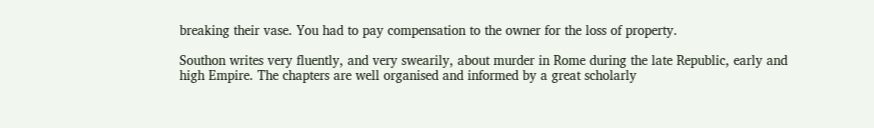breaking their vase. You had to pay compensation to the owner for the loss of property.

Southon writes very fluently, and very swearily, about murder in Rome during the late Republic, early and high Empire. The chapters are well organised and informed by a great scholarly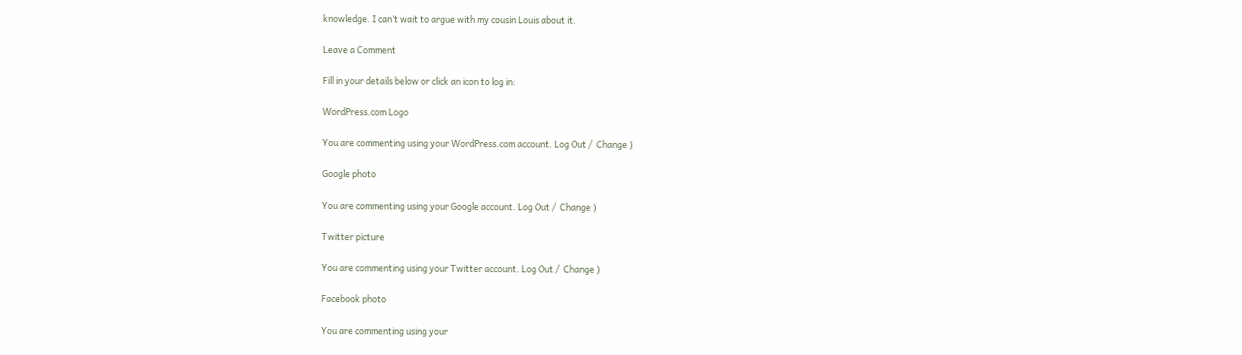knowledge. I can’t wait to argue with my cousin Louis about it.

Leave a Comment

Fill in your details below or click an icon to log in:

WordPress.com Logo

You are commenting using your WordPress.com account. Log Out /  Change )

Google photo

You are commenting using your Google account. Log Out /  Change )

Twitter picture

You are commenting using your Twitter account. Log Out /  Change )

Facebook photo

You are commenting using your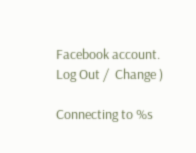Facebook account. Log Out /  Change )

Connecting to %s